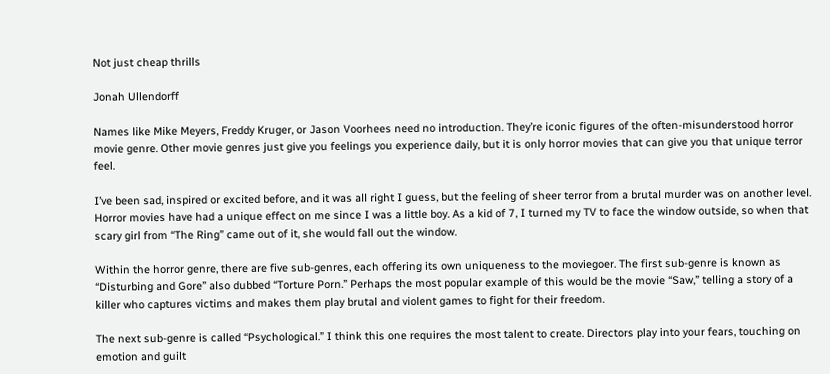Not just cheap thrills

Jonah Ullendorff

Names like Mike Meyers, Freddy Kruger, or Jason Voorhees need no introduction. They’re iconic figures of the often-misunderstood horror movie genre. Other movie genres just give you feelings you experience daily, but it is only horror movies that can give you that unique terror feel.

I’ve been sad, inspired or excited before, and it was all right I guess, but the feeling of sheer terror from a brutal murder was on another level. Horror movies have had a unique effect on me since I was a little boy. As a kid of 7, I turned my TV to face the window outside, so when that scary girl from “The Ring” came out of it, she would fall out the window.

Within the horror genre, there are five sub-genres, each offering its own uniqueness to the moviegoer. The first sub-genre is known as “Disturbing and Gore” also dubbed “Torture Porn.” Perhaps the most popular example of this would be the movie “Saw,” telling a story of a killer who captures victims and makes them play brutal and violent games to fight for their freedom.

The next sub-genre is called “Psychological.” I think this one requires the most talent to create. Directors play into your fears, touching on emotion and guilt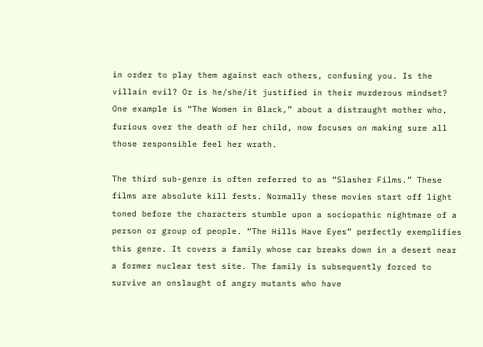in order to play them against each others, confusing you. Is the villain evil? Or is he/she/it justified in their murderous mindset? One example is “The Women in Black,” about a distraught mother who, furious over the death of her child, now focuses on making sure all those responsible feel her wrath.

The third sub-genre is often referred to as “Slasher Films.” These films are absolute kill fests. Normally these movies start off light toned before the characters stumble upon a sociopathic nightmare of a person or group of people. “The Hills Have Eyes” perfectly exemplifies this genre. It covers a family whose car breaks down in a desert near a former nuclear test site. The family is subsequently forced to survive an onslaught of angry mutants who have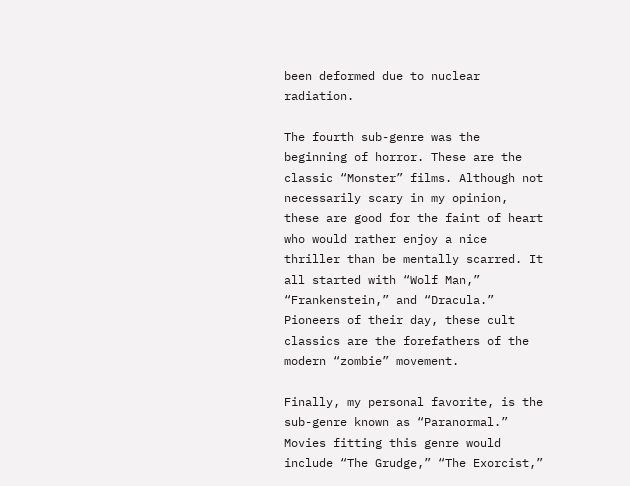been deformed due to nuclear radiation.

The fourth sub-genre was the beginning of horror. These are the classic “Monster” films. Although not necessarily scary in my opinion, these are good for the faint of heart who would rather enjoy a nice thriller than be mentally scarred. It all started with “Wolf Man,” “Frankenstein,” and “Dracula.” Pioneers of their day, these cult classics are the forefathers of the modern “zombie” movement.

Finally, my personal favorite, is the sub-genre known as “Paranormal.” Movies fitting this genre would include “The Grudge,” “The Exorcist,”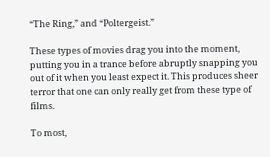“The Ring,” and “Poltergeist.”

These types of movies drag you into the moment, putting you in a trance before abruptly snapping you out of it when you least expect it. This produces sheer terror that one can only really get from these type of films.

To most,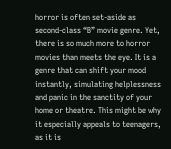horror is often set-aside as second-class “B” movie genre. Yet, there is so much more to horror movies than meets the eye. It is a genre that can shift your mood instantly, simulating helplessness and panic in the sanctity of your home or theatre. This might be why it especially appeals to teenagers, as it is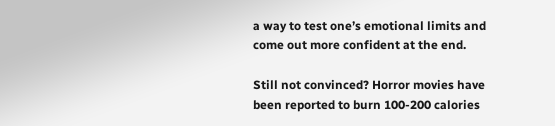a way to test one’s emotional limits and come out more confident at the end.

Still not convinced? Horror movies have been reported to burn 100-200 calories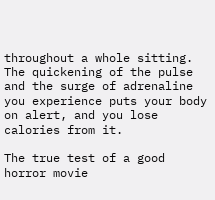throughout a whole sitting. The quickening of the pulse and the surge of adrenaline you experience puts your body on alert, and you lose calories from it.

The true test of a good horror movie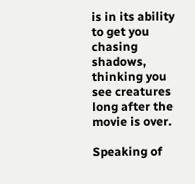is in its ability to get you chasing shadows, thinking you see creatures long after the movie is over.

Speaking of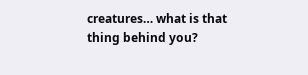creatures… what is that thing behind you?